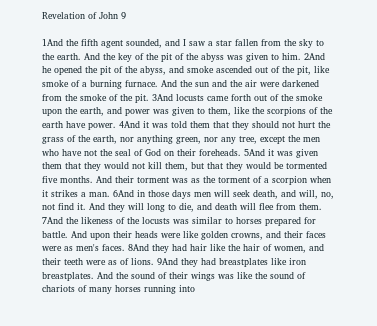Revelation of John 9

1And the fifth agent sounded, and I saw a star fallen from the sky to the earth. And the key of the pit of the abyss was given to him. 2And he opened the pit of the abyss, and smoke ascended out of the pit, like smoke of a burning furnace. And the sun and the air were darkened from the smoke of the pit. 3And locusts came forth out of the smoke upon the earth, and power was given to them, like the scorpions of the earth have power. 4And it was told them that they should not hurt the grass of the earth, nor anything green, nor any tree, except the men who have not the seal of God on their foreheads. 5And it was given them that they would not kill them, but that they would be tormented five months. And their torment was as the torment of a scorpion when it strikes a man. 6And in those days men will seek death, and will, no, not find it. And they will long to die, and death will flee from them. 7And the likeness of the locusts was similar to horses prepared for battle. And upon their heads were like golden crowns, and their faces were as men's faces. 8And they had hair like the hair of women, and their teeth were as of lions. 9And they had breastplates like iron breastplates. And the sound of their wings was like the sound of chariots of many horses running into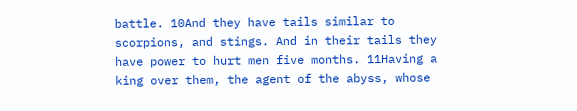battle. 10And they have tails similar to scorpions, and stings. And in their tails they have power to hurt men five months. 11Having a king over them, the agent of the abyss, whose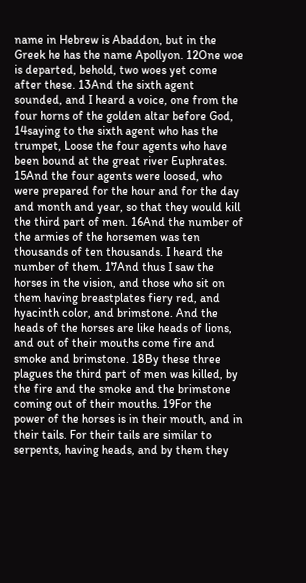name in Hebrew is Abaddon, but in the Greek he has the name Apollyon. 12One woe is departed, behold, two woes yet come after these. 13And the sixth agent sounded, and I heard a voice, one from the four horns of the golden altar before God, 14saying to the sixth agent who has the trumpet, Loose the four agents who have been bound at the great river Euphrates. 15And the four agents were loosed, who were prepared for the hour and for the day and month and year, so that they would kill the third part of men. 16And the number of the armies of the horsemen was ten thousands of ten thousands. I heard the number of them. 17And thus I saw the horses in the vision, and those who sit on them having breastplates fiery red, and hyacinth color, and brimstone. And the heads of the horses are like heads of lions, and out of their mouths come fire and smoke and brimstone. 18By these three plagues the third part of men was killed, by the fire and the smoke and the brimstone coming out of their mouths. 19For the power of the horses is in their mouth, and in their tails. For their tails are similar to serpents, having heads, and by them they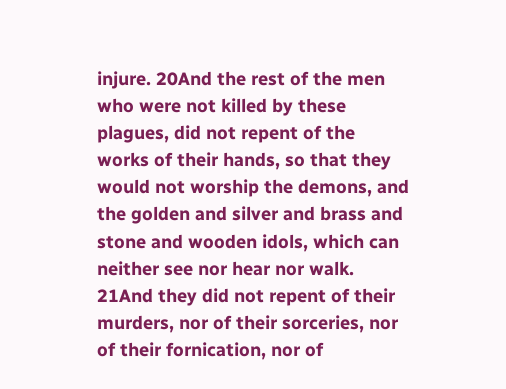injure. 20And the rest of the men who were not killed by these plagues, did not repent of the works of their hands, so that they would not worship the demons, and the golden and silver and brass and stone and wooden idols, which can neither see nor hear nor walk. 21And they did not repent of their murders, nor of their sorceries, nor of their fornication, nor of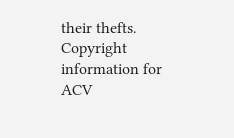their thefts.
Copyright information for ACV